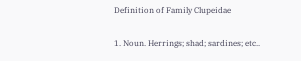Definition of Family Clupeidae

1. Noun. Herrings; shad; sardines; etc..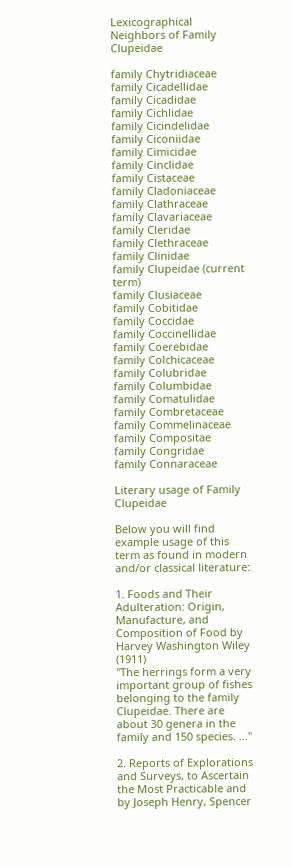Lexicographical Neighbors of Family Clupeidae

family Chytridiaceae
family Cicadellidae
family Cicadidae
family Cichlidae
family Cicindelidae
family Ciconiidae
family Cimicidae
family Cinclidae
family Cistaceae
family Cladoniaceae
family Clathraceae
family Clavariaceae
family Cleridae
family Clethraceae
family Clinidae
family Clupeidae (current term)
family Clusiaceae
family Cobitidae
family Coccidae
family Coccinellidae
family Coerebidae
family Colchicaceae
family Colubridae
family Columbidae
family Comatulidae
family Combretaceae
family Commelinaceae
family Compositae
family Congridae
family Connaraceae

Literary usage of Family Clupeidae

Below you will find example usage of this term as found in modern and/or classical literature:

1. Foods and Their Adulteration: Origin, Manufacture, and Composition of Food by Harvey Washington Wiley (1911)
"The herrings form a very important group of fishes belonging to the family Clupeidae. There are about 30 genera in the family and 150 species. ..."

2. Reports of Explorations and Surveys, to Ascertain the Most Practicable and by Joseph Henry, Spencer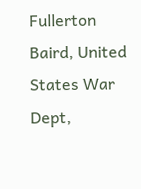Fullerton Baird, United States War Dept,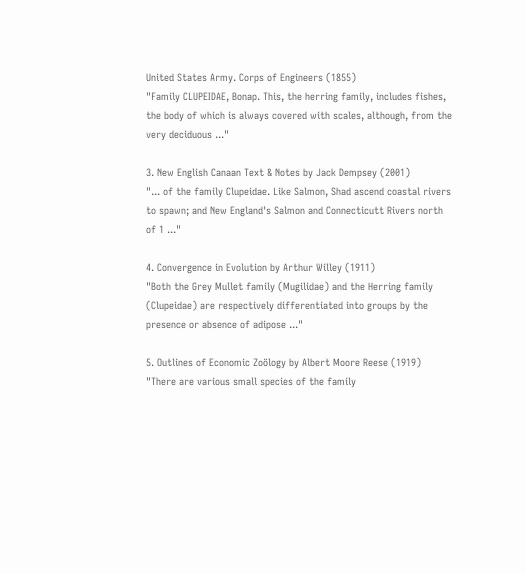United States Army. Corps of Engineers (1855)
"Family CLUPEIDAE, Bonap. This, the herring family, includes fishes, the body of which is always covered with scales, although, from the very deciduous ..."

3. New English Canaan Text & Notes by Jack Dempsey (2001)
"... of the family Clupeidae. Like Salmon, Shad ascend coastal rivers to spawn; and New England's Salmon and Connecticutt Rivers north of 1 ..."

4. Convergence in Evolution by Arthur Willey (1911)
"Both the Grey Mullet family (Mugilidae) and the Herring family (Clupeidae) are respectively differentiated into groups by the presence or absence of adipose ..."

5. Outlines of Economic Zoölogy by Albert Moore Reese (1919)
"There are various small species of the family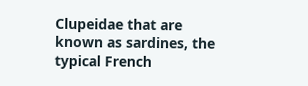Clupeidae that are known as sardines, the typical French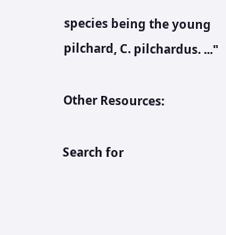species being the young pilchard, C. pilchardus. ..."

Other Resources:

Search for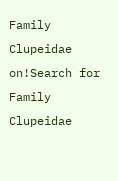Family Clupeidae on!Search for Family Clupeidae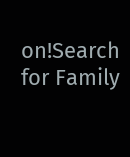on!Search for Family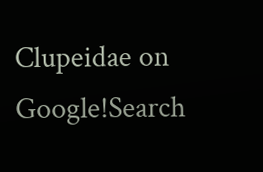Clupeidae on Google!Search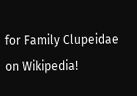for Family Clupeidae on Wikipedia!